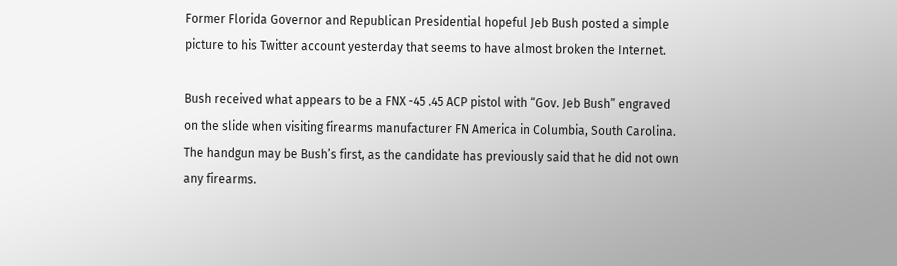Former Florida Governor and Republican Presidential hopeful Jeb Bush posted a simple picture to his Twitter account yesterday that seems to have almost broken the Internet.

Bush received what appears to be a FNX -45 .45 ACP pistol with “Gov. Jeb Bush” engraved on the slide when visiting firearms manufacturer FN America in Columbia, South Carolina. The handgun may be Bush’s first, as the candidate has previously said that he did not own any firearms.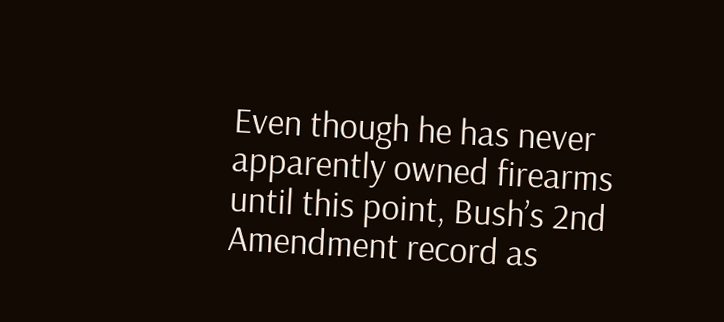Even though he has never apparently owned firearms until this point, Bush’s 2nd Amendment record as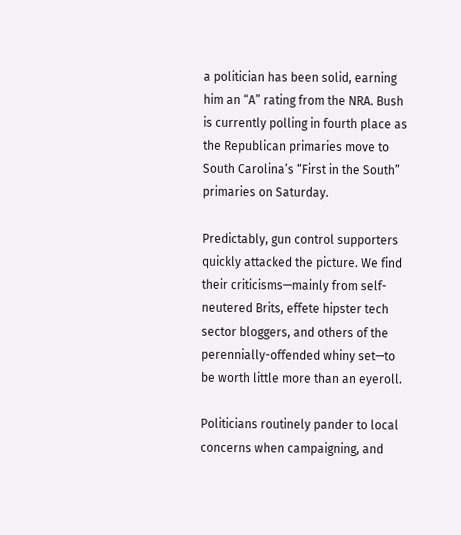a politician has been solid, earning him an “A” rating from the NRA. Bush is currently polling in fourth place as the Republican primaries move to South Carolina’s “First in the South” primaries on Saturday.

Predictably, gun control supporters quickly attacked the picture. We find their criticisms—mainly from self-neutered Brits, effete hipster tech sector bloggers, and others of the perennially-offended whiny set—to be worth little more than an eyeroll.

Politicians routinely pander to local concerns when campaigning, and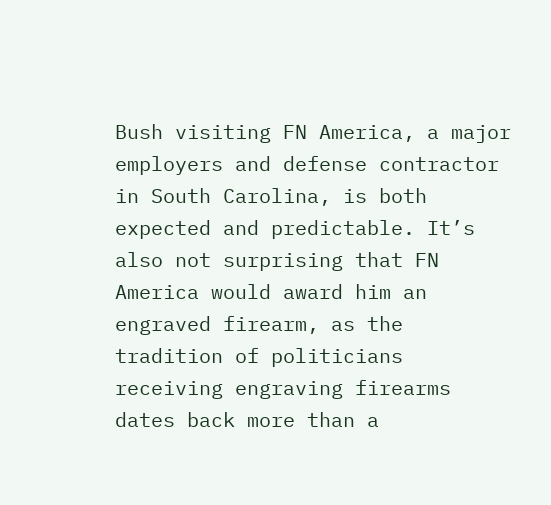Bush visiting FN America, a major employers and defense contractor in South Carolina, is both expected and predictable. It’s also not surprising that FN America would award him an engraved firearm, as the tradition of politicians receiving engraving firearms dates back more than a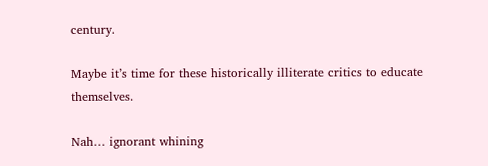century.

Maybe it’s time for these historically illiterate critics to educate themselves.

Nah… ignorant whining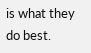is what they do best.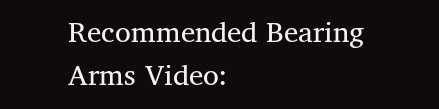Recommended Bearing Arms Video: